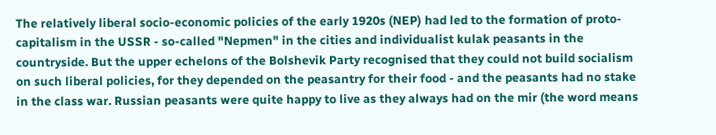The relatively liberal socio-economic policies of the early 1920s (NEP) had led to the formation of proto-capitalism in the USSR - so-called "Nepmen" in the cities and individualist kulak peasants in the countryside. But the upper echelons of the Bolshevik Party recognised that they could not build socialism on such liberal policies, for they depended on the peasantry for their food - and the peasants had no stake in the class war. Russian peasants were quite happy to live as they always had on the mir (the word means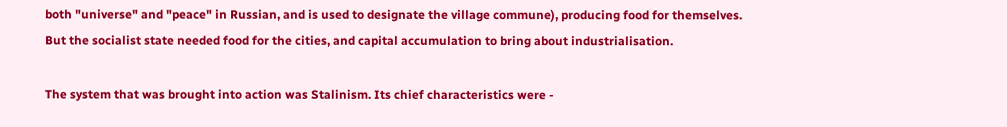both "universe" and "peace" in Russian, and is used to designate the village commune), producing food for themselves. But the socialist state needed food for the cities, and capital accumulation to bring about industrialisation.

The system that was brought into action was Stalinism. Its chief characteristics were -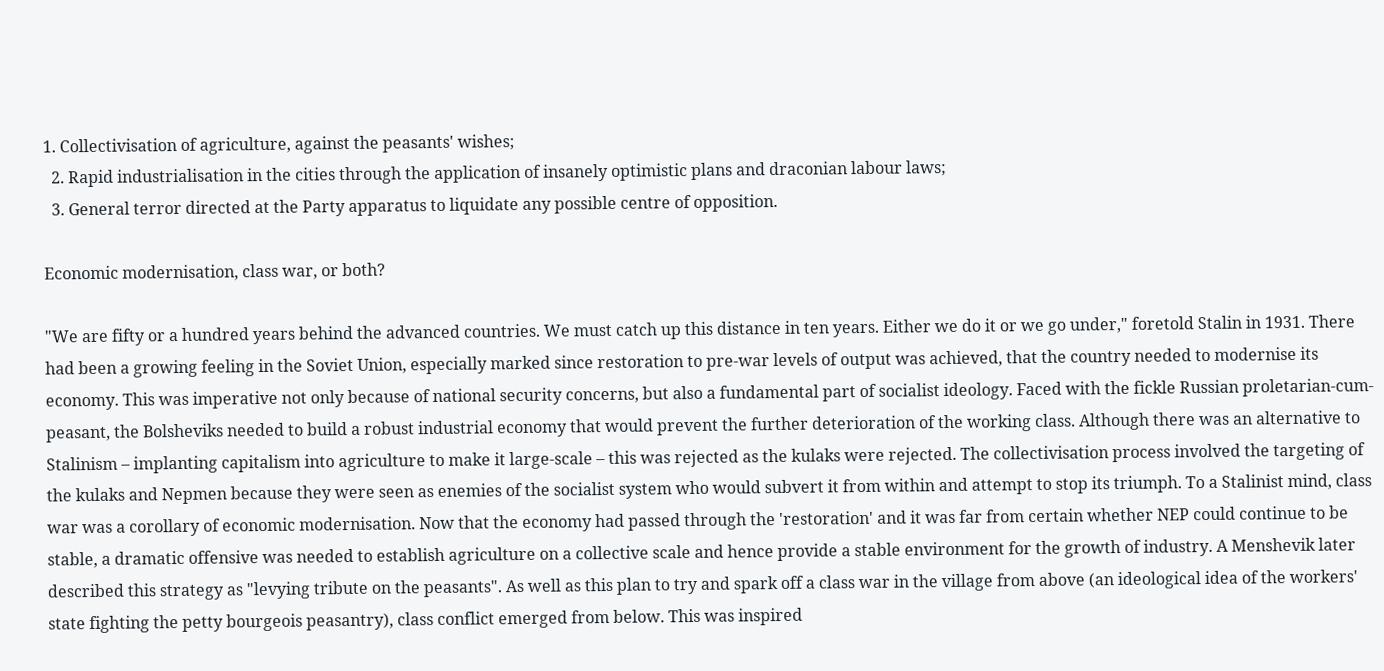1. Collectivisation of agriculture, against the peasants' wishes;
  2. Rapid industrialisation in the cities through the application of insanely optimistic plans and draconian labour laws;
  3. General terror directed at the Party apparatus to liquidate any possible centre of opposition.

Economic modernisation, class war, or both?

"We are fifty or a hundred years behind the advanced countries. We must catch up this distance in ten years. Either we do it or we go under," foretold Stalin in 1931. There had been a growing feeling in the Soviet Union, especially marked since restoration to pre-war levels of output was achieved, that the country needed to modernise its economy. This was imperative not only because of national security concerns, but also a fundamental part of socialist ideology. Faced with the fickle Russian proletarian-cum-peasant, the Bolsheviks needed to build a robust industrial economy that would prevent the further deterioration of the working class. Although there was an alternative to Stalinism – implanting capitalism into agriculture to make it large-scale – this was rejected as the kulaks were rejected. The collectivisation process involved the targeting of the kulaks and Nepmen because they were seen as enemies of the socialist system who would subvert it from within and attempt to stop its triumph. To a Stalinist mind, class war was a corollary of economic modernisation. Now that the economy had passed through the 'restoration' and it was far from certain whether NEP could continue to be stable, a dramatic offensive was needed to establish agriculture on a collective scale and hence provide a stable environment for the growth of industry. A Menshevik later described this strategy as "levying tribute on the peasants". As well as this plan to try and spark off a class war in the village from above (an ideological idea of the workers' state fighting the petty bourgeois peasantry), class conflict emerged from below. This was inspired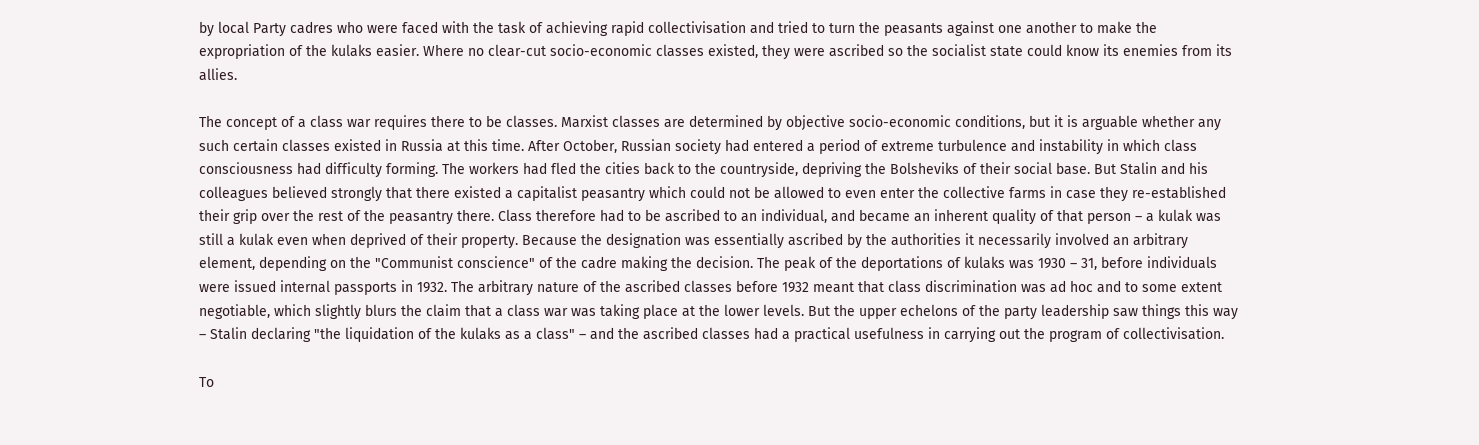by local Party cadres who were faced with the task of achieving rapid collectivisation and tried to turn the peasants against one another to make the expropriation of the kulaks easier. Where no clear-cut socio-economic classes existed, they were ascribed so the socialist state could know its enemies from its allies.

The concept of a class war requires there to be classes. Marxist classes are determined by objective socio-economic conditions, but it is arguable whether any such certain classes existed in Russia at this time. After October, Russian society had entered a period of extreme turbulence and instability in which class consciousness had difficulty forming. The workers had fled the cities back to the countryside, depriving the Bolsheviks of their social base. But Stalin and his colleagues believed strongly that there existed a capitalist peasantry which could not be allowed to even enter the collective farms in case they re-established their grip over the rest of the peasantry there. Class therefore had to be ascribed to an individual, and became an inherent quality of that person – a kulak was still a kulak even when deprived of their property. Because the designation was essentially ascribed by the authorities it necessarily involved an arbitrary element, depending on the "Communist conscience" of the cadre making the decision. The peak of the deportations of kulaks was 1930 – 31, before individuals were issued internal passports in 1932. The arbitrary nature of the ascribed classes before 1932 meant that class discrimination was ad hoc and to some extent negotiable, which slightly blurs the claim that a class war was taking place at the lower levels. But the upper echelons of the party leadership saw things this way – Stalin declaring "the liquidation of the kulaks as a class" – and the ascribed classes had a practical usefulness in carrying out the program of collectivisation.

To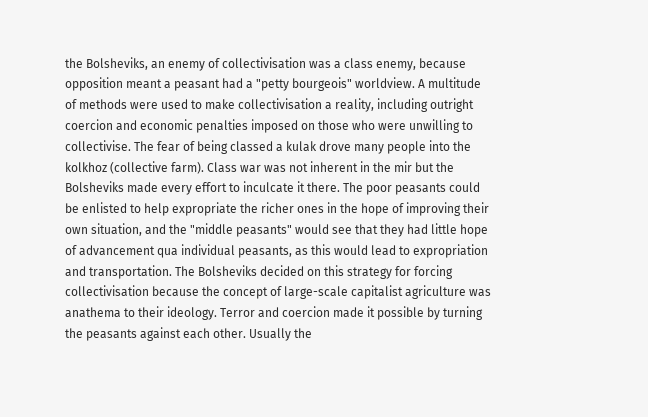the Bolsheviks, an enemy of collectivisation was a class enemy, because opposition meant a peasant had a "petty bourgeois" worldview. A multitude of methods were used to make collectivisation a reality, including outright coercion and economic penalties imposed on those who were unwilling to collectivise. The fear of being classed a kulak drove many people into the kolkhoz (collective farm). Class war was not inherent in the mir but the Bolsheviks made every effort to inculcate it there. The poor peasants could be enlisted to help expropriate the richer ones in the hope of improving their own situation, and the "middle peasants" would see that they had little hope of advancement qua individual peasants, as this would lead to expropriation and transportation. The Bolsheviks decided on this strategy for forcing collectivisation because the concept of large-scale capitalist agriculture was anathema to their ideology. Terror and coercion made it possible by turning the peasants against each other. Usually the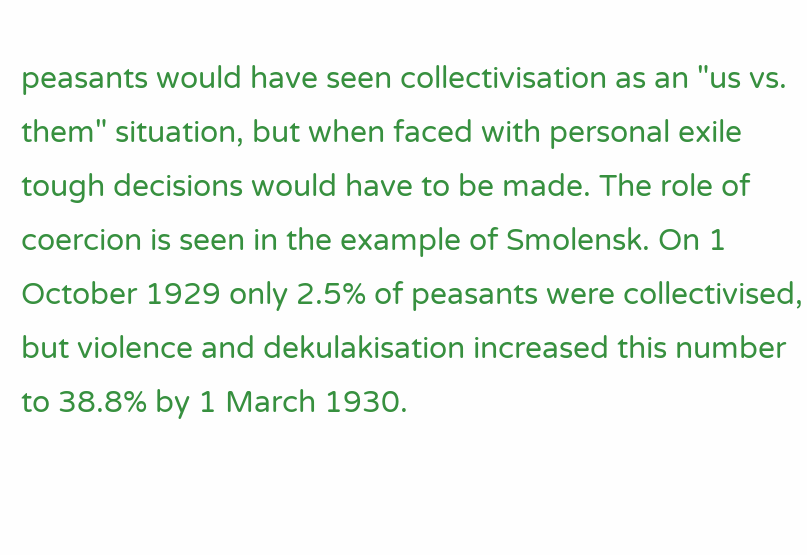peasants would have seen collectivisation as an "us vs. them" situation, but when faced with personal exile tough decisions would have to be made. The role of coercion is seen in the example of Smolensk. On 1 October 1929 only 2.5% of peasants were collectivised, but violence and dekulakisation increased this number to 38.8% by 1 March 1930.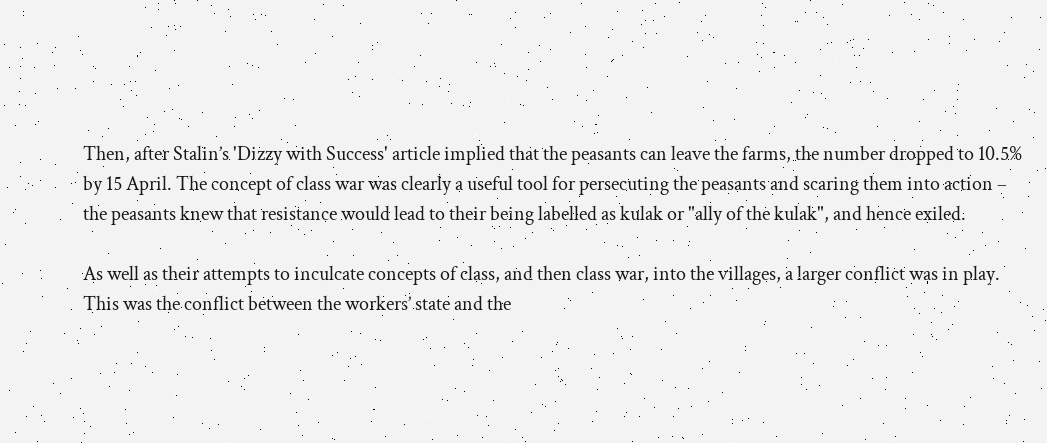Then, after Stalin’s 'Dizzy with Success' article implied that the peasants can leave the farms, the number dropped to 10.5% by 15 April. The concept of class war was clearly a useful tool for persecuting the peasants and scaring them into action – the peasants knew that resistance would lead to their being labelled as kulak or "ally of the kulak", and hence exiled.

As well as their attempts to inculcate concepts of class, and then class war, into the villages, a larger conflict was in play. This was the conflict between the workers’ state and the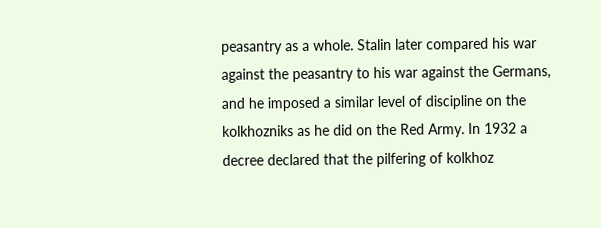peasantry as a whole. Stalin later compared his war against the peasantry to his war against the Germans, and he imposed a similar level of discipline on the kolkhozniks as he did on the Red Army. In 1932 a decree declared that the pilfering of kolkhoz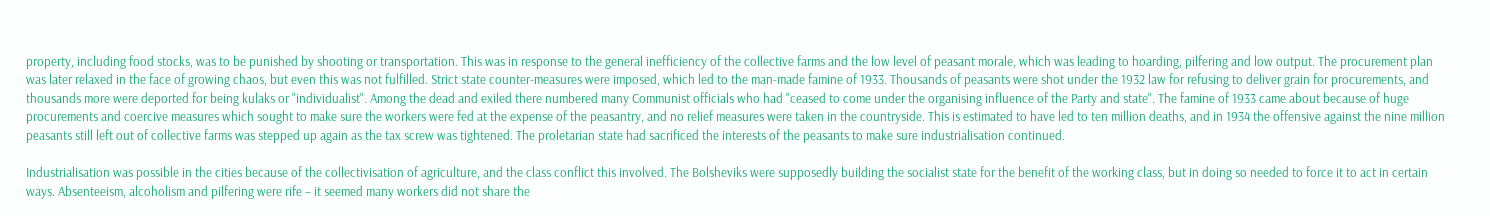property, including food stocks, was to be punished by shooting or transportation. This was in response to the general inefficiency of the collective farms and the low level of peasant morale, which was leading to hoarding, pilfering and low output. The procurement plan was later relaxed in the face of growing chaos, but even this was not fulfilled. Strict state counter-measures were imposed, which led to the man-made famine of 1933. Thousands of peasants were shot under the 1932 law for refusing to deliver grain for procurements, and thousands more were deported for being kulaks or "individualist". Among the dead and exiled there numbered many Communist officials who had "ceased to come under the organising influence of the Party and state". The famine of 1933 came about because of huge procurements and coercive measures which sought to make sure the workers were fed at the expense of the peasantry, and no relief measures were taken in the countryside. This is estimated to have led to ten million deaths, and in 1934 the offensive against the nine million peasants still left out of collective farms was stepped up again as the tax screw was tightened. The proletarian state had sacrificed the interests of the peasants to make sure industrialisation continued.

Industrialisation was possible in the cities because of the collectivisation of agriculture, and the class conflict this involved. The Bolsheviks were supposedly building the socialist state for the benefit of the working class, but in doing so needed to force it to act in certain ways. Absenteeism, alcoholism and pilfering were rife – it seemed many workers did not share the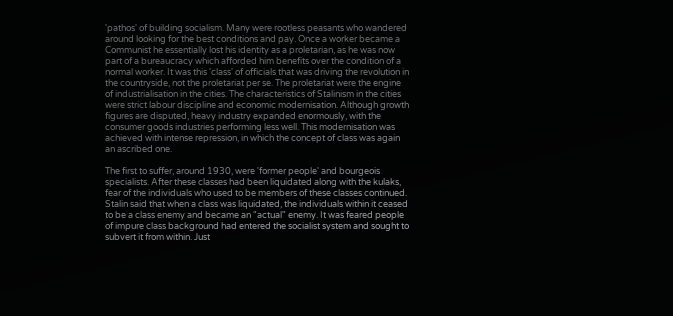'pathos' of building socialism. Many were rootless peasants who wandered around looking for the best conditions and pay. Once a worker became a Communist he essentially lost his identity as a proletarian, as he was now part of a bureaucracy which afforded him benefits over the condition of a normal worker. It was this 'class' of officials that was driving the revolution in the countryside, not the proletariat per se. The proletariat were the engine of industrialisation in the cities. The characteristics of Stalinism in the cities were strict labour discipline and economic modernisation. Although growth figures are disputed, heavy industry expanded enormously, with the consumer goods industries performing less well. This modernisation was achieved with intense repression, in which the concept of class was again an ascribed one.

The first to suffer, around 1930, were 'former people' and bourgeois specialists. After these classes had been liquidated along with the kulaks, fear of the individuals who used to be members of these classes continued. Stalin said that when a class was liquidated, the individuals within it ceased to be a class enemy and became an "actual" enemy. It was feared people of impure class background had entered the socialist system and sought to subvert it from within. Just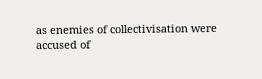as enemies of collectivisation were accused of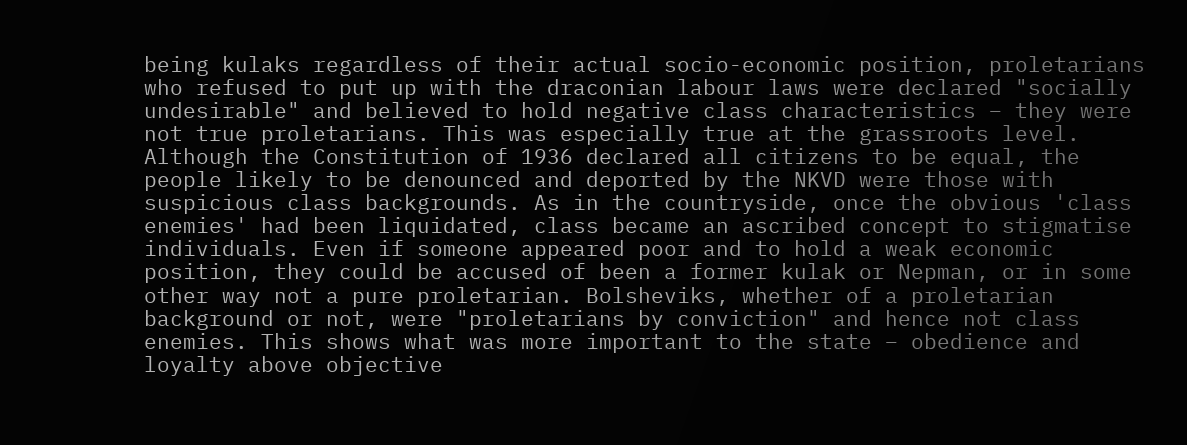being kulaks regardless of their actual socio-economic position, proletarians who refused to put up with the draconian labour laws were declared "socially undesirable" and believed to hold negative class characteristics – they were not true proletarians. This was especially true at the grassroots level. Although the Constitution of 1936 declared all citizens to be equal, the people likely to be denounced and deported by the NKVD were those with suspicious class backgrounds. As in the countryside, once the obvious 'class enemies' had been liquidated, class became an ascribed concept to stigmatise individuals. Even if someone appeared poor and to hold a weak economic position, they could be accused of been a former kulak or Nepman, or in some other way not a pure proletarian. Bolsheviks, whether of a proletarian background or not, were "proletarians by conviction" and hence not class enemies. This shows what was more important to the state – obedience and loyalty above objective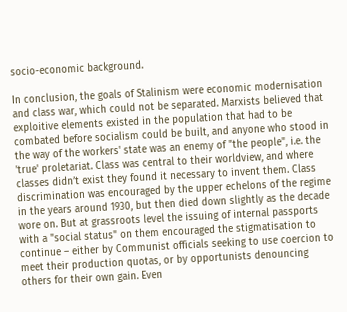socio-economic background.

In conclusion, the goals of Stalinism were economic modernisation and class war, which could not be separated. Marxists believed that exploitive elements existed in the population that had to be combated before socialism could be built, and anyone who stood in the way of the workers' state was an enemy of "the people", i.e. the 'true' proletariat. Class was central to their worldview, and where classes didn’t exist they found it necessary to invent them. Class discrimination was encouraged by the upper echelons of the regime in the years around 1930, but then died down slightly as the decade wore on. But at grassroots level the issuing of internal passports with a "social status" on them encouraged the stigmatisation to continue – either by Communist officials seeking to use coercion to meet their production quotas, or by opportunists denouncing others for their own gain. Even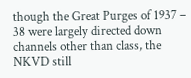though the Great Purges of 1937 – 38 were largely directed down channels other than class, the NKVD still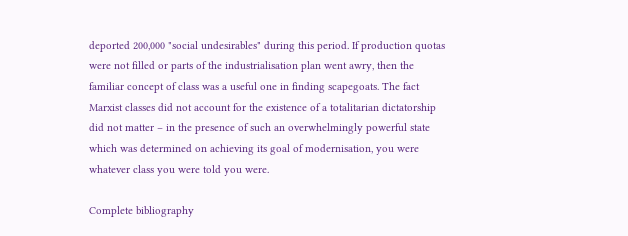deported 200,000 "social undesirables" during this period. If production quotas were not filled or parts of the industrialisation plan went awry, then the familiar concept of class was a useful one in finding scapegoats. The fact Marxist classes did not account for the existence of a totalitarian dictatorship did not matter – in the presence of such an overwhelmingly powerful state which was determined on achieving its goal of modernisation, you were whatever class you were told you were.

Complete bibliography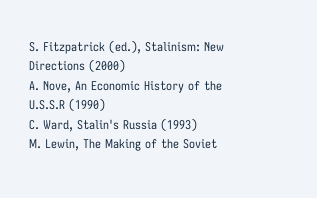S. Fitzpatrick (ed.), Stalinism: New Directions (2000)
A. Nove, An Economic History of the U.S.S.R (1990)
C. Ward, Stalin's Russia (1993)
M. Lewin, The Making of the Soviet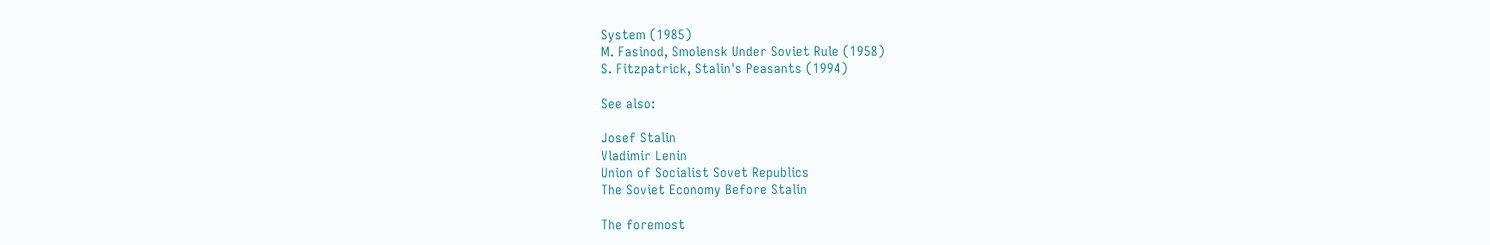System (1985)
M. Fasinod, Smolensk Under Soviet Rule (1958)
S. Fitzpatrick, Stalin's Peasants (1994)

See also:

Josef Stalin
Vladimir Lenin
Union of Socialist Sovet Republics
The Soviet Economy Before Stalin

The foremost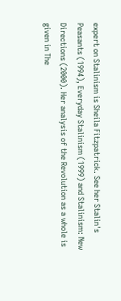expert on Stalinism is Sheila Fitzpatrick. See her Stalin's Peasants (1994), Everyday Stalinism (1999) and Stalinism: New Directions (2000). Her analysis of the Revolution as a whole is given in The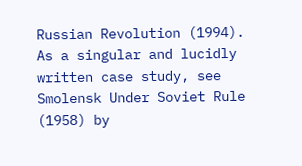Russian Revolution (1994). As a singular and lucidly written case study, see Smolensk Under Soviet Rule (1958) by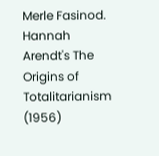Merle Fasinod. Hannah Arendt's The Origins of Totalitarianism (1956)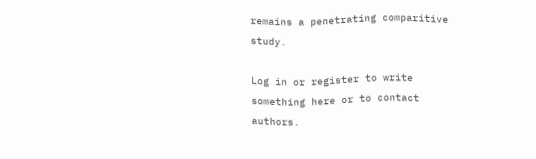remains a penetrating comparitive study.

Log in or register to write something here or to contact authors.